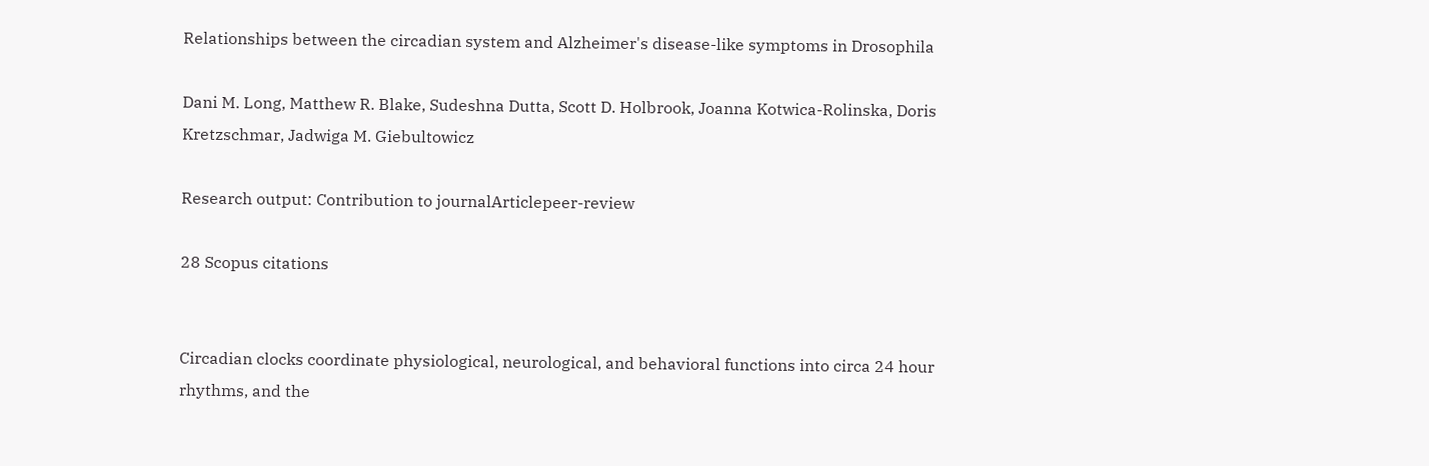Relationships between the circadian system and Alzheimer's disease-like symptoms in Drosophila

Dani M. Long, Matthew R. Blake, Sudeshna Dutta, Scott D. Holbrook, Joanna Kotwica-Rolinska, Doris Kretzschmar, Jadwiga M. Giebultowicz

Research output: Contribution to journalArticlepeer-review

28 Scopus citations


Circadian clocks coordinate physiological, neurological, and behavioral functions into circa 24 hour rhythms, and the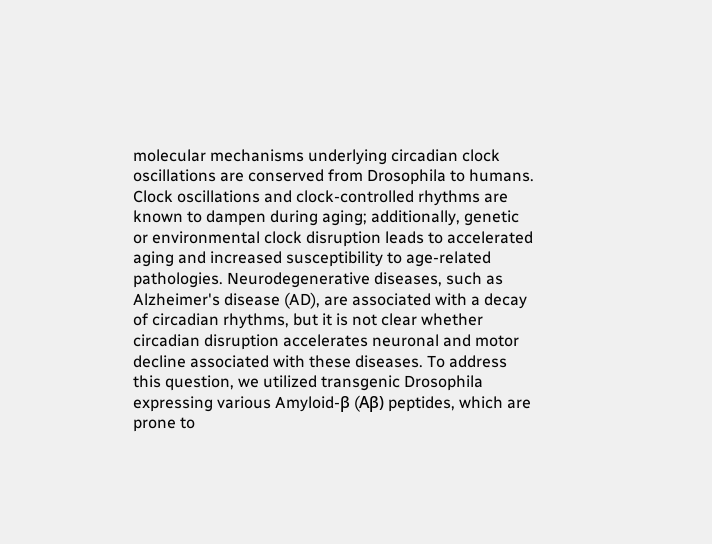molecular mechanisms underlying circadian clock oscillations are conserved from Drosophila to humans. Clock oscillations and clock-controlled rhythms are known to dampen during aging; additionally, genetic or environmental clock disruption leads to accelerated aging and increased susceptibility to age-related pathologies. Neurodegenerative diseases, such as Alzheimer's disease (AD), are associated with a decay of circadian rhythms, but it is not clear whether circadian disruption accelerates neuronal and motor decline associated with these diseases. To address this question, we utilized transgenic Drosophila expressing various Amyloid-β (Aβ) peptides, which are prone to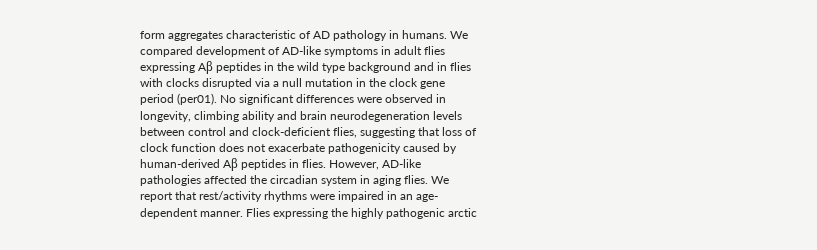form aggregates characteristic of AD pathology in humans. We compared development of AD-like symptoms in adult flies expressing Aβ peptides in the wild type background and in flies with clocks disrupted via a null mutation in the clock gene period (per01). No significant differences were observed in longevity, climbing ability and brain neurodegeneration levels between control and clock-deficient flies, suggesting that loss of clock function does not exacerbate pathogenicity caused by human-derived Aβ peptides in flies. However, AD-like pathologies affected the circadian system in aging flies. We report that rest/activity rhythms were impaired in an age-dependent manner. Flies expressing the highly pathogenic arctic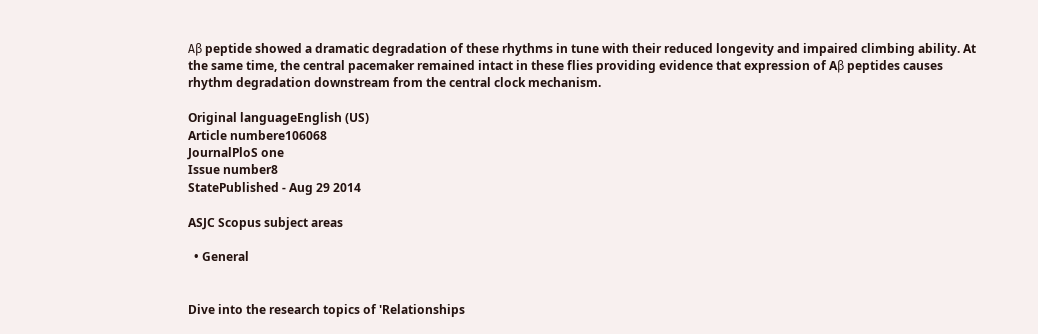Aβ peptide showed a dramatic degradation of these rhythms in tune with their reduced longevity and impaired climbing ability. At the same time, the central pacemaker remained intact in these flies providing evidence that expression of Aβ peptides causes rhythm degradation downstream from the central clock mechanism.

Original languageEnglish (US)
Article numbere106068
JournalPloS one
Issue number8
StatePublished - Aug 29 2014

ASJC Scopus subject areas

  • General


Dive into the research topics of 'Relationships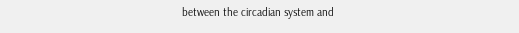between the circadian system and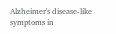Alzheimer's disease-like symptoms in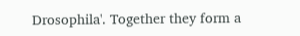Drosophila'. Together they form a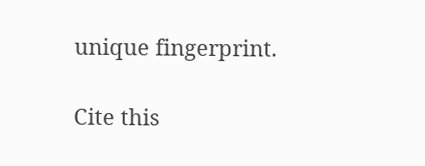unique fingerprint.

Cite this